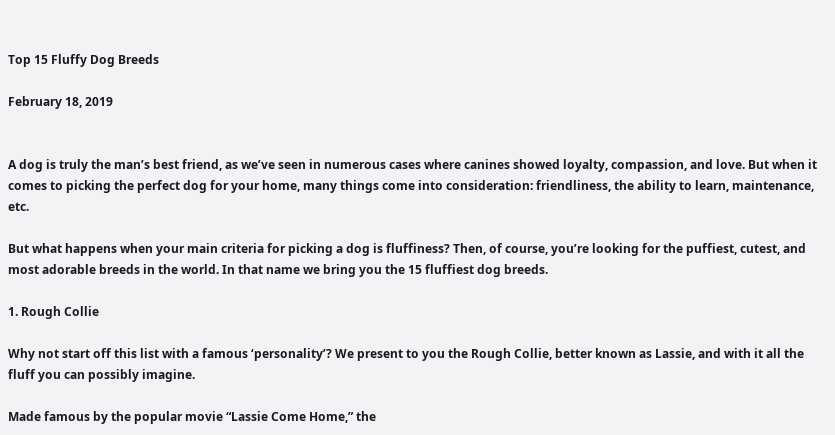Top 15 Fluffy Dog Breeds

February 18, 2019


A dog is truly the man’s best friend, as we’ve seen in numerous cases where canines showed loyalty, compassion, and love. But when it comes to picking the perfect dog for your home, many things come into consideration: friendliness, the ability to learn, maintenance, etc.

But what happens when your main criteria for picking a dog is fluffiness? Then, of course, you’re looking for the puffiest, cutest, and most adorable breeds in the world. In that name we bring you the 15 fluffiest dog breeds.

1. Rough Collie

Why not start off this list with a famous ‘personality’? We present to you the Rough Collie, better known as Lassie, and with it all the fluff you can possibly imagine.

Made famous by the popular movie “Lassie Come Home,” the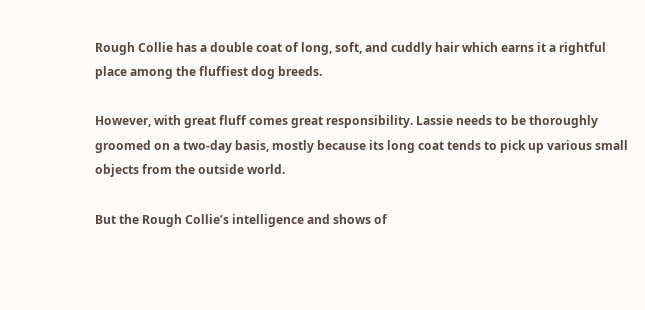Rough Collie has a double coat of long, soft, and cuddly hair which earns it a rightful place among the fluffiest dog breeds.

However, with great fluff comes great responsibility. Lassie needs to be thoroughly groomed on a two-day basis, mostly because its long coat tends to pick up various small objects from the outside world.

But the Rough Collie’s intelligence and shows of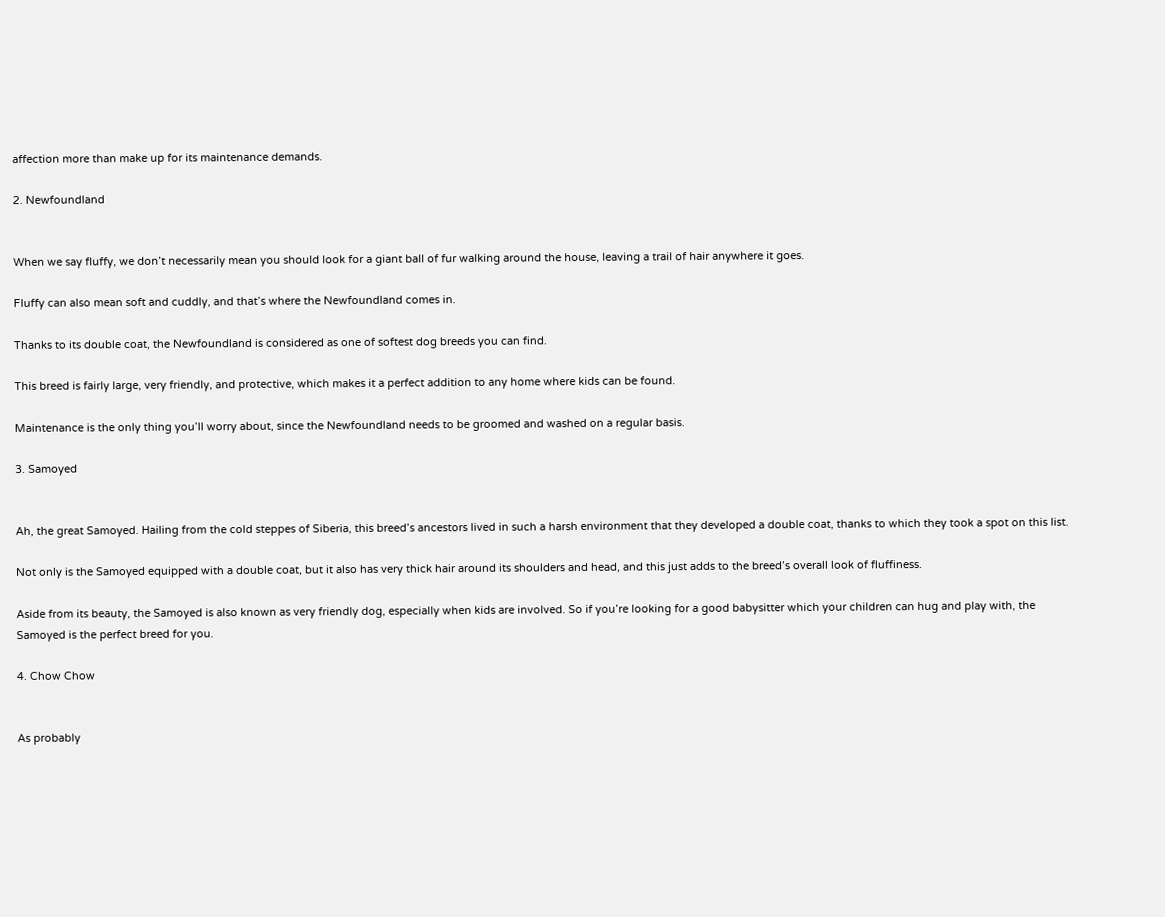affection more than make up for its maintenance demands.

2. Newfoundland


When we say fluffy, we don’t necessarily mean you should look for a giant ball of fur walking around the house, leaving a trail of hair anywhere it goes.

Fluffy can also mean soft and cuddly, and that’s where the Newfoundland comes in.

Thanks to its double coat, the Newfoundland is considered as one of softest dog breeds you can find.

This breed is fairly large, very friendly, and protective, which makes it a perfect addition to any home where kids can be found.

Maintenance is the only thing you’ll worry about, since the Newfoundland needs to be groomed and washed on a regular basis.

3. Samoyed


Ah, the great Samoyed. Hailing from the cold steppes of Siberia, this breed’s ancestors lived in such a harsh environment that they developed a double coat, thanks to which they took a spot on this list.

Not only is the Samoyed equipped with a double coat, but it also has very thick hair around its shoulders and head, and this just adds to the breed’s overall look of fluffiness.

Aside from its beauty, the Samoyed is also known as very friendly dog, especially when kids are involved. So if you’re looking for a good babysitter which your children can hug and play with, the Samoyed is the perfect breed for you.

4. Chow Chow


As probably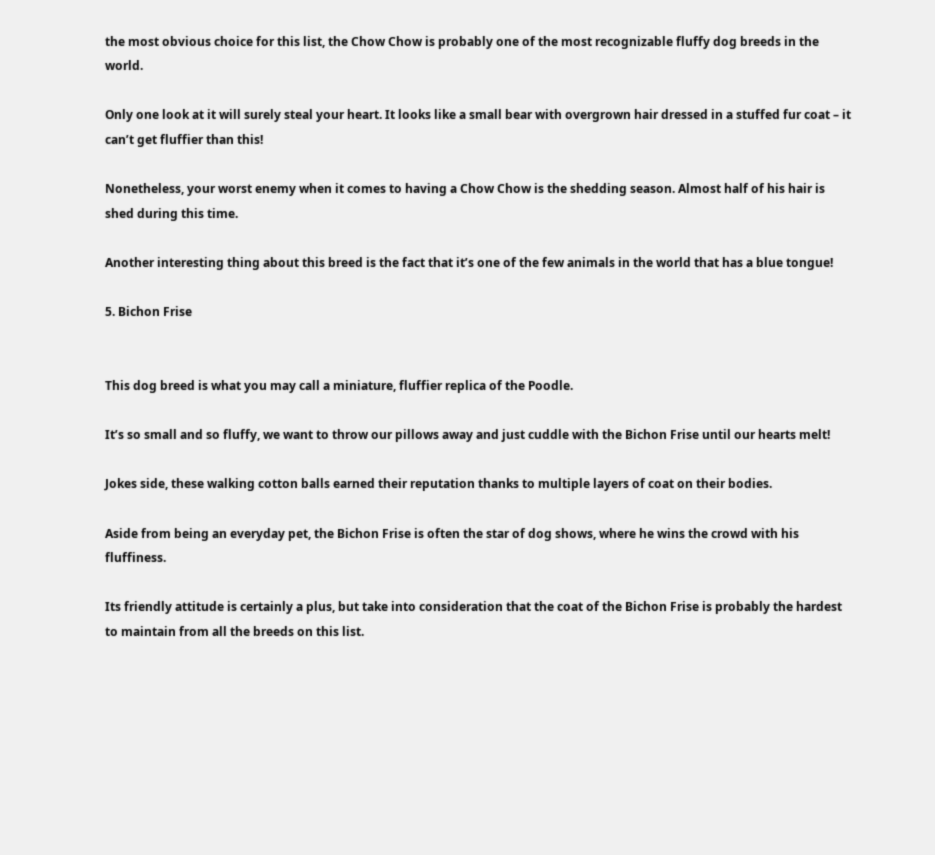the most obvious choice for this list, the Chow Chow is probably one of the most recognizable fluffy dog breeds in the world.

Only one look at it will surely steal your heart. It looks like a small bear with overgrown hair dressed in a stuffed fur coat – it can’t get fluffier than this!

Nonetheless, your worst enemy when it comes to having a Chow Chow is the shedding season. Almost half of his hair is shed during this time.

Another interesting thing about this breed is the fact that it’s one of the few animals in the world that has a blue tongue!

5. Bichon Frise


This dog breed is what you may call a miniature, fluffier replica of the Poodle.

It’s so small and so fluffy, we want to throw our pillows away and just cuddle with the Bichon Frise until our hearts melt!

Jokes side, these walking cotton balls earned their reputation thanks to multiple layers of coat on their bodies.

Aside from being an everyday pet, the Bichon Frise is often the star of dog shows, where he wins the crowd with his fluffiness.

Its friendly attitude is certainly a plus, but take into consideration that the coat of the Bichon Frise is probably the hardest to maintain from all the breeds on this list.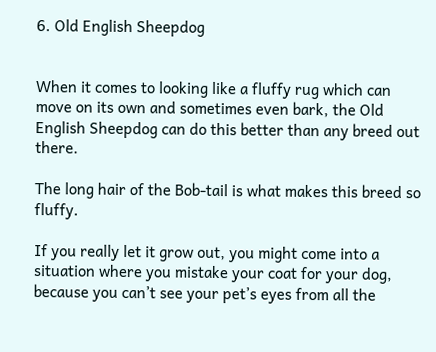6. Old English Sheepdog


When it comes to looking like a fluffy rug which can move on its own and sometimes even bark, the Old English Sheepdog can do this better than any breed out there.

The long hair of the Bob-tail is what makes this breed so fluffy.

If you really let it grow out, you might come into a situation where you mistake your coat for your dog, because you can’t see your pet’s eyes from all the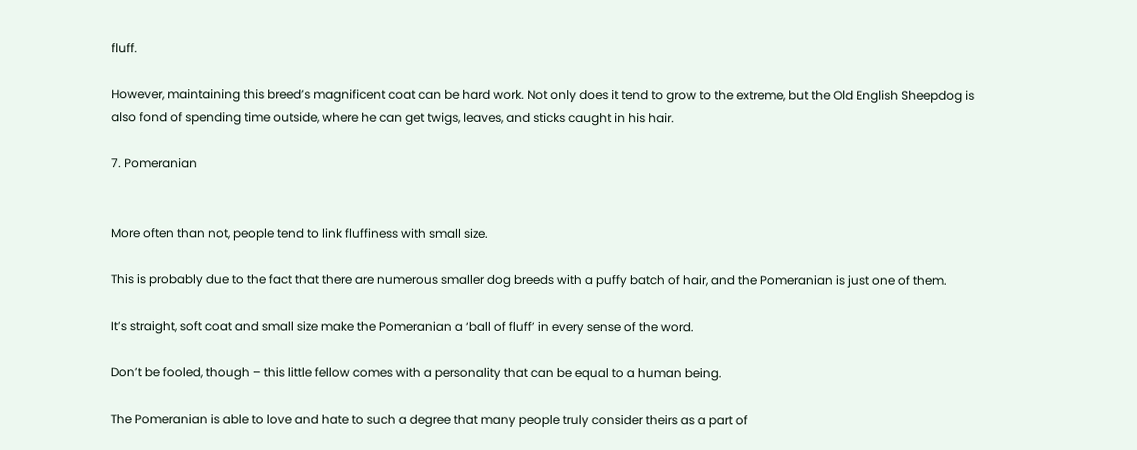fluff.

However, maintaining this breed’s magnificent coat can be hard work. Not only does it tend to grow to the extreme, but the Old English Sheepdog is also fond of spending time outside, where he can get twigs, leaves, and sticks caught in his hair.

7. Pomeranian


More often than not, people tend to link fluffiness with small size.

This is probably due to the fact that there are numerous smaller dog breeds with a puffy batch of hair, and the Pomeranian is just one of them.

It’s straight, soft coat and small size make the Pomeranian a ‘ball of fluff’ in every sense of the word.

Don’t be fooled, though – this little fellow comes with a personality that can be equal to a human being.

The Pomeranian is able to love and hate to such a degree that many people truly consider theirs as a part of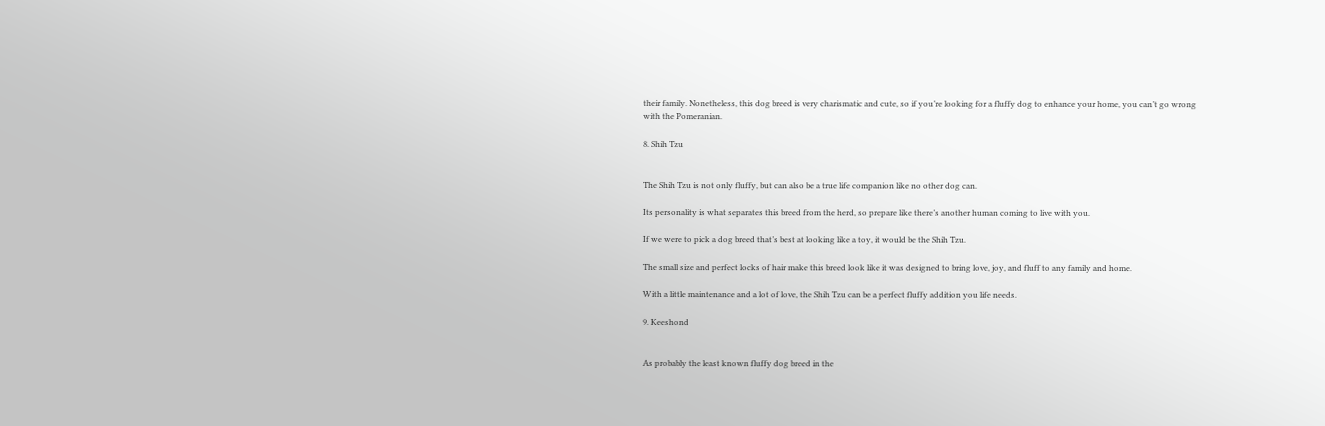their family. Nonetheless, this dog breed is very charismatic and cute, so if you’re looking for a fluffy dog to enhance your home, you can’t go wrong with the Pomeranian.

8. Shih Tzu


The Shih Tzu is not only fluffy, but can also be a true life companion like no other dog can.

Its personality is what separates this breed from the herd, so prepare like there’s another human coming to live with you.

If we were to pick a dog breed that’s best at looking like a toy, it would be the Shih Tzu.

The small size and perfect locks of hair make this breed look like it was designed to bring love, joy, and fluff to any family and home.

With a little maintenance and a lot of love, the Shih Tzu can be a perfect fluffy addition you life needs.

9. Keeshond


As probably the least known fluffy dog breed in the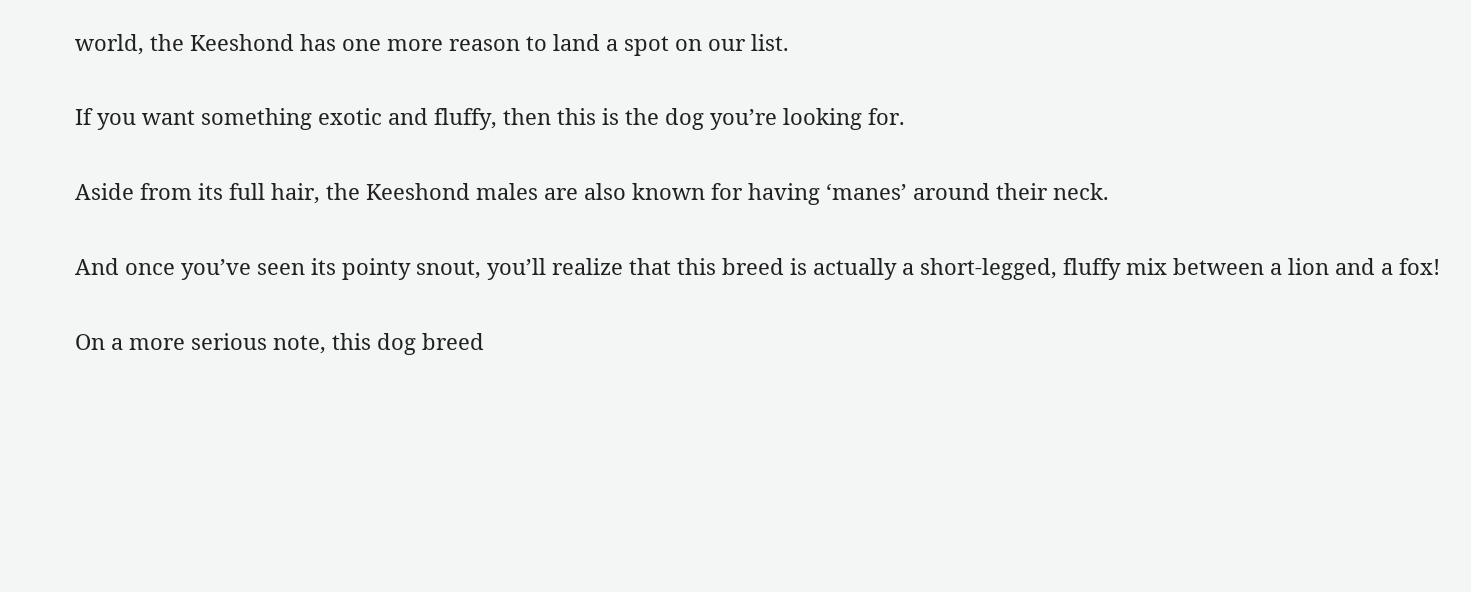world, the Keeshond has one more reason to land a spot on our list.

If you want something exotic and fluffy, then this is the dog you’re looking for.

Aside from its full hair, the Keeshond males are also known for having ‘manes’ around their neck.

And once you’ve seen its pointy snout, you’ll realize that this breed is actually a short-legged, fluffy mix between a lion and a fox!

On a more serious note, this dog breed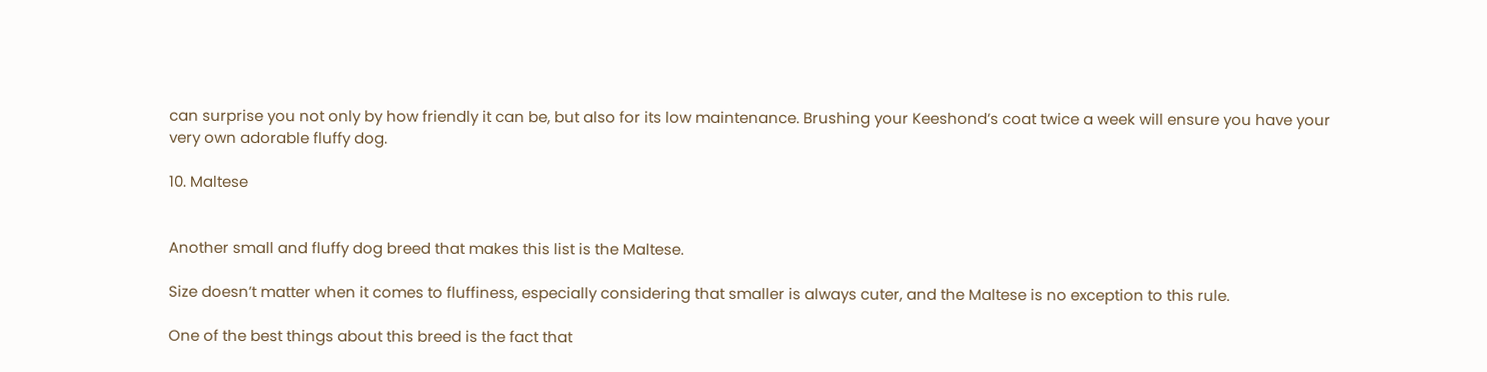can surprise you not only by how friendly it can be, but also for its low maintenance. Brushing your Keeshond’s coat twice a week will ensure you have your very own adorable fluffy dog.

10. Maltese


Another small and fluffy dog breed that makes this list is the Maltese.

Size doesn’t matter when it comes to fluffiness, especially considering that smaller is always cuter, and the Maltese is no exception to this rule.

One of the best things about this breed is the fact that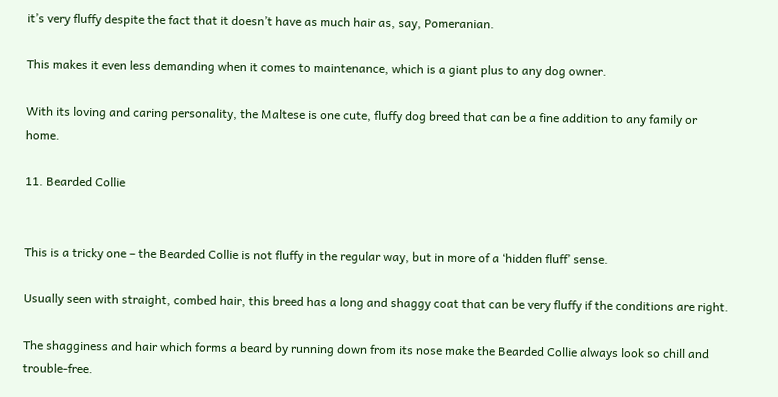it’s very fluffy despite the fact that it doesn’t have as much hair as, say, Pomeranian.

This makes it even less demanding when it comes to maintenance, which is a giant plus to any dog owner.

With its loving and caring personality, the Maltese is one cute, fluffy dog breed that can be a fine addition to any family or home.

11. Bearded Collie


This is a tricky one – the Bearded Collie is not fluffy in the regular way, but in more of a ‘hidden fluff’ sense.

Usually seen with straight, combed hair, this breed has a long and shaggy coat that can be very fluffy if the conditions are right.

The shagginess and hair which forms a beard by running down from its nose make the Bearded Collie always look so chill and trouble-free.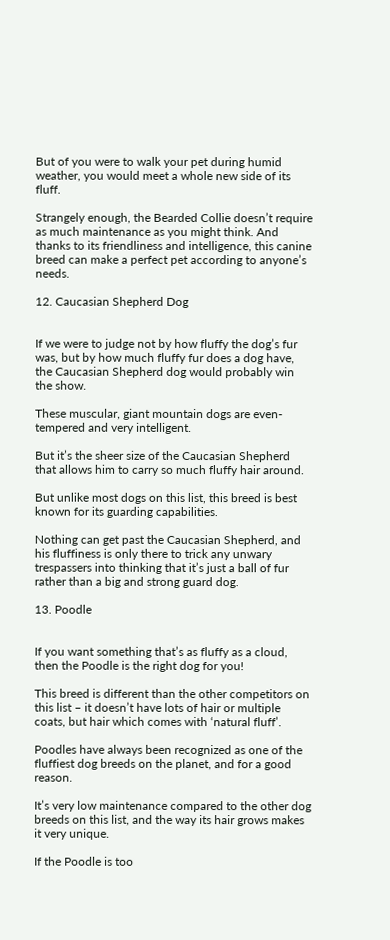But of you were to walk your pet during humid weather, you would meet a whole new side of its fluff.

Strangely enough, the Bearded Collie doesn’t require as much maintenance as you might think. And thanks to its friendliness and intelligence, this canine breed can make a perfect pet according to anyone’s needs.

12. Caucasian Shepherd Dog


If we were to judge not by how fluffy the dog’s fur was, but by how much fluffy fur does a dog have, the Caucasian Shepherd dog would probably win the show.

These muscular, giant mountain dogs are even-tempered and very intelligent.

But it’s the sheer size of the Caucasian Shepherd that allows him to carry so much fluffy hair around.

But unlike most dogs on this list, this breed is best known for its guarding capabilities.

Nothing can get past the Caucasian Shepherd, and his fluffiness is only there to trick any unwary trespassers into thinking that it’s just a ball of fur rather than a big and strong guard dog.

13. Poodle


If you want something that’s as fluffy as a cloud, then the Poodle is the right dog for you!

This breed is different than the other competitors on this list – it doesn’t have lots of hair or multiple coats, but hair which comes with ‘natural fluff’.

Poodles have always been recognized as one of the fluffiest dog breeds on the planet, and for a good reason.

It’s very low maintenance compared to the other dog breeds on this list, and the way its hair grows makes it very unique.

If the Poodle is too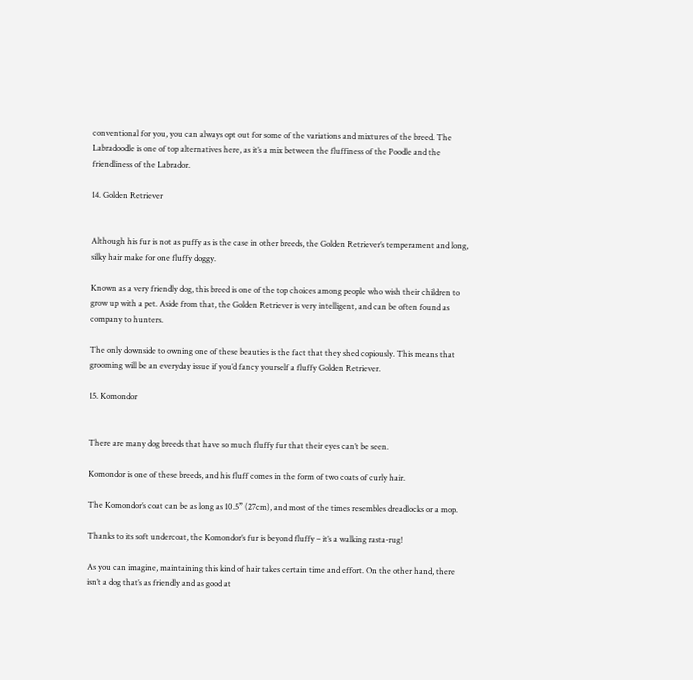conventional for you, you can always opt out for some of the variations and mixtures of the breed. The Labradoodle is one of top alternatives here, as it’s a mix between the fluffiness of the Poodle and the friendliness of the Labrador.

14. Golden Retriever


Although his fur is not as puffy as is the case in other breeds, the Golden Retriever’s temperament and long, silky hair make for one fluffy doggy.

Known as a very friendly dog, this breed is one of the top choices among people who wish their children to grow up with a pet. Aside from that, the Golden Retriever is very intelligent, and can be often found as company to hunters.

The only downside to owning one of these beauties is the fact that they shed copiously. This means that grooming will be an everyday issue if you’d fancy yourself a fluffy Golden Retriever.

15. Komondor


There are many dog breeds that have so much fluffy fur that their eyes can’t be seen.

Komondor is one of these breeds, and his fluff comes in the form of two coats of curly hair.

The Komondor’s coat can be as long as 10.5” (27cm), and most of the times resembles dreadlocks or a mop.

Thanks to its soft undercoat, the Komondor’s fur is beyond fluffy – it’s a walking rasta-rug!

As you can imagine, maintaining this kind of hair takes certain time and effort. On the other hand, there isn’t a dog that’s as friendly and as good at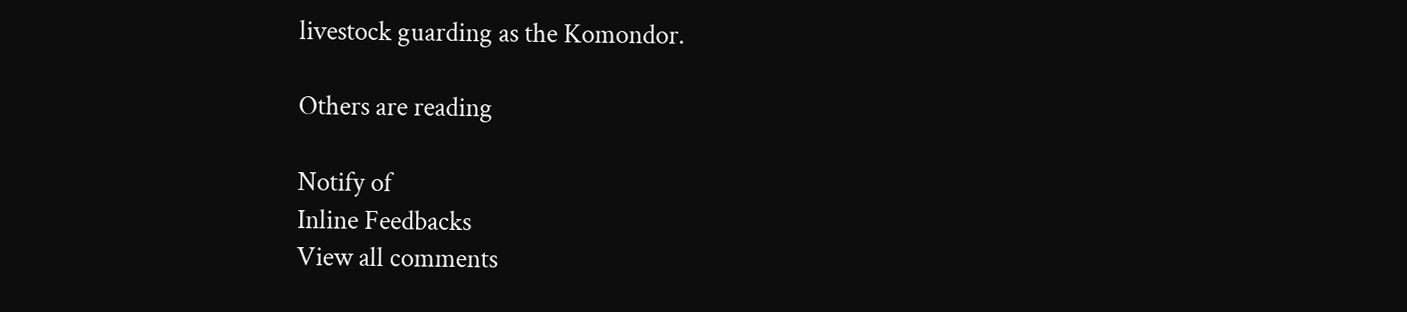livestock guarding as the Komondor.

Others are reading

Notify of
Inline Feedbacks
View all comments